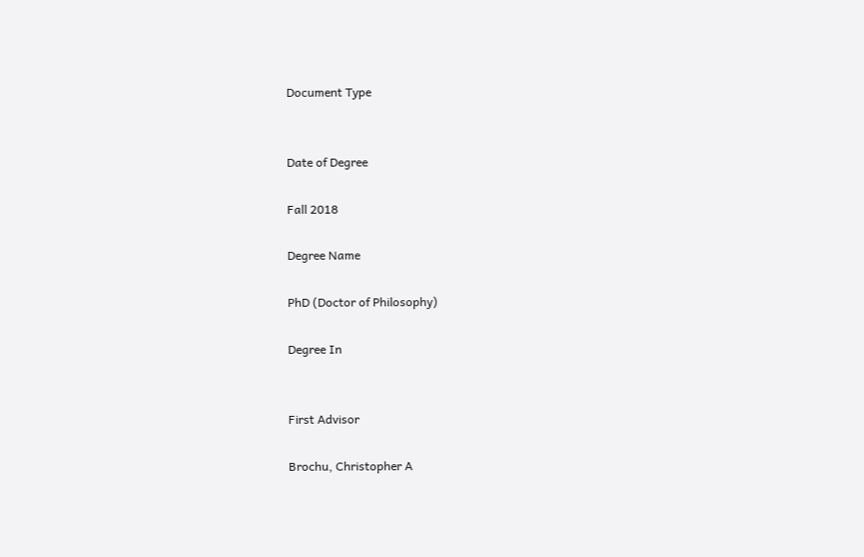Document Type


Date of Degree

Fall 2018

Degree Name

PhD (Doctor of Philosophy)

Degree In


First Advisor

Brochu, Christopher A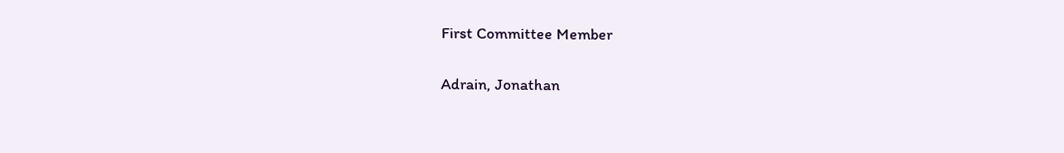First Committee Member

Adrain, Jonathan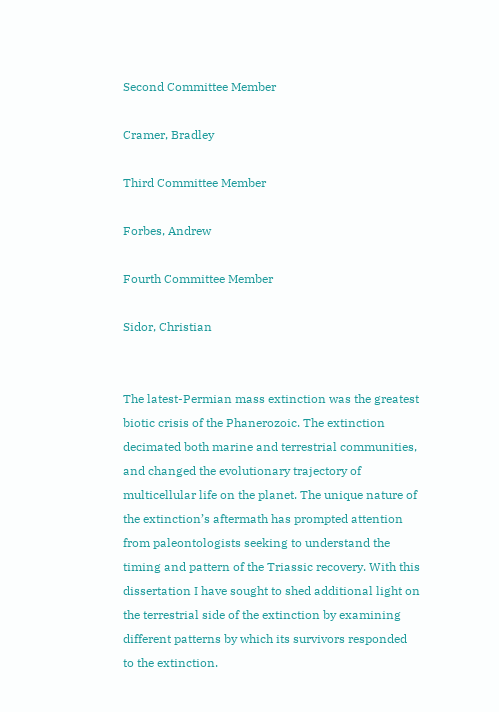Second Committee Member

Cramer, Bradley

Third Committee Member

Forbes, Andrew

Fourth Committee Member

Sidor, Christian


The latest-Permian mass extinction was the greatest biotic crisis of the Phanerozoic. The extinction decimated both marine and terrestrial communities, and changed the evolutionary trajectory of multicellular life on the planet. The unique nature of the extinction’s aftermath has prompted attention from paleontologists seeking to understand the timing and pattern of the Triassic recovery. With this dissertation I have sought to shed additional light on the terrestrial side of the extinction by examining different patterns by which its survivors responded to the extinction.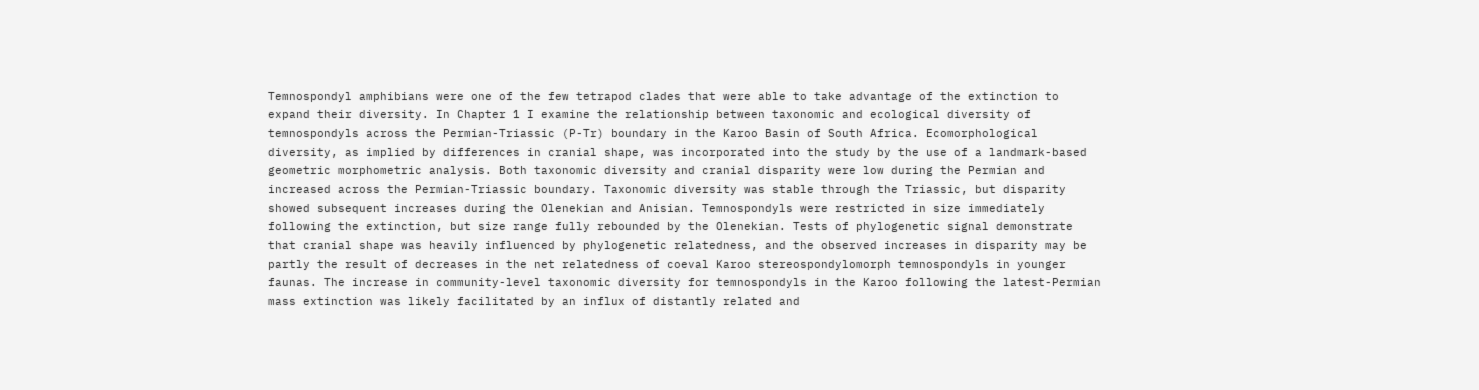Temnospondyl amphibians were one of the few tetrapod clades that were able to take advantage of the extinction to expand their diversity. In Chapter 1 I examine the relationship between taxonomic and ecological diversity of temnospondyls across the Permian-Triassic (P-Tr) boundary in the Karoo Basin of South Africa. Ecomorphological diversity, as implied by differences in cranial shape, was incorporated into the study by the use of a landmark-based geometric morphometric analysis. Both taxonomic diversity and cranial disparity were low during the Permian and increased across the Permian-Triassic boundary. Taxonomic diversity was stable through the Triassic, but disparity showed subsequent increases during the Olenekian and Anisian. Temnospondyls were restricted in size immediately following the extinction, but size range fully rebounded by the Olenekian. Tests of phylogenetic signal demonstrate that cranial shape was heavily influenced by phylogenetic relatedness, and the observed increases in disparity may be partly the result of decreases in the net relatedness of coeval Karoo stereospondylomorph temnospondyls in younger faunas. The increase in community-level taxonomic diversity for temnospondyls in the Karoo following the latest-Permian mass extinction was likely facilitated by an influx of distantly related and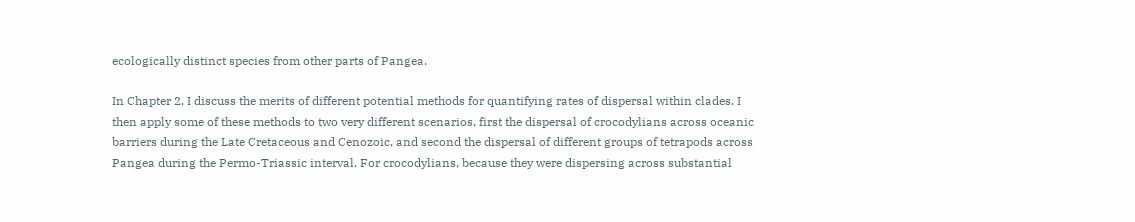ecologically distinct species from other parts of Pangea.

In Chapter 2, I discuss the merits of different potential methods for quantifying rates of dispersal within clades. I then apply some of these methods to two very different scenarios, first the dispersal of crocodylians across oceanic barriers during the Late Cretaceous and Cenozoic, and second the dispersal of different groups of tetrapods across Pangea during the Permo-Triassic interval. For crocodylians, because they were dispersing across substantial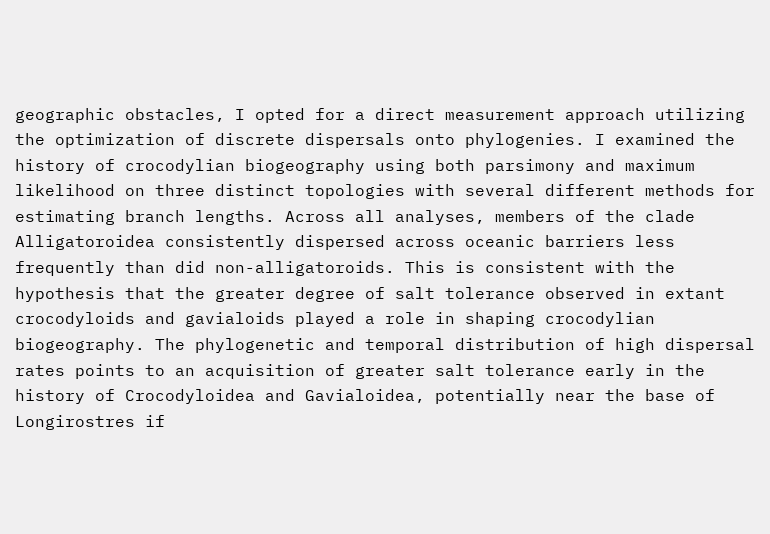geographic obstacles, I opted for a direct measurement approach utilizing the optimization of discrete dispersals onto phylogenies. I examined the history of crocodylian biogeography using both parsimony and maximum likelihood on three distinct topologies with several different methods for estimating branch lengths. Across all analyses, members of the clade Alligatoroidea consistently dispersed across oceanic barriers less frequently than did non-alligatoroids. This is consistent with the hypothesis that the greater degree of salt tolerance observed in extant crocodyloids and gavialoids played a role in shaping crocodylian biogeography. The phylogenetic and temporal distribution of high dispersal rates points to an acquisition of greater salt tolerance early in the history of Crocodyloidea and Gavialoidea, potentially near the base of Longirostres if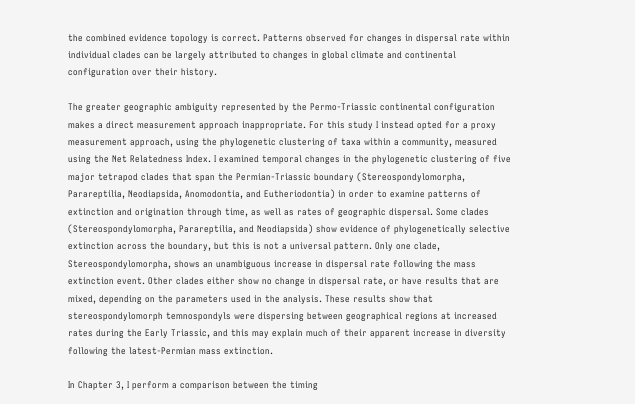the combined evidence topology is correct. Patterns observed for changes in dispersal rate within individual clades can be largely attributed to changes in global climate and continental configuration over their history.

The greater geographic ambiguity represented by the Permo-Triassic continental configuration makes a direct measurement approach inappropriate. For this study I instead opted for a proxy measurement approach, using the phylogenetic clustering of taxa within a community, measured using the Net Relatedness Index. I examined temporal changes in the phylogenetic clustering of five major tetrapod clades that span the Permian-Triassic boundary (Stereospondylomorpha, Parareptilia, Neodiapsida, Anomodontia, and Eutheriodontia) in order to examine patterns of extinction and origination through time, as well as rates of geographic dispersal. Some clades (Stereospondylomorpha, Parareptilia, and Neodiapsida) show evidence of phylogenetically selective extinction across the boundary, but this is not a universal pattern. Only one clade, Stereospondylomorpha, shows an unambiguous increase in dispersal rate following the mass extinction event. Other clades either show no change in dispersal rate, or have results that are mixed, depending on the parameters used in the analysis. These results show that stereospondylomorph temnospondyls were dispersing between geographical regions at increased rates during the Early Triassic, and this may explain much of their apparent increase in diversity following the latest-Permian mass extinction.

In Chapter 3, I perform a comparison between the timing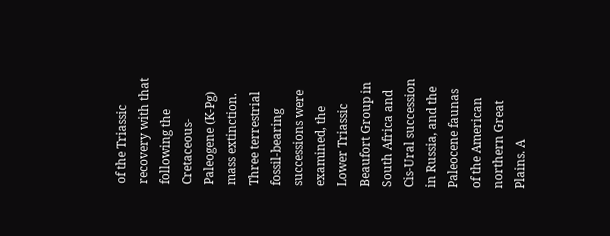of the Triassic recovery with that following the Cretaceous-Paleogene (K-Pg) mass extinction. Three terrestrial fossil-bearing successions were examined, the Lower Triassic Beaufort Group in South Africa and Cis-Ural succession in Russia, and the Paleocene faunas of the American northern Great Plains. A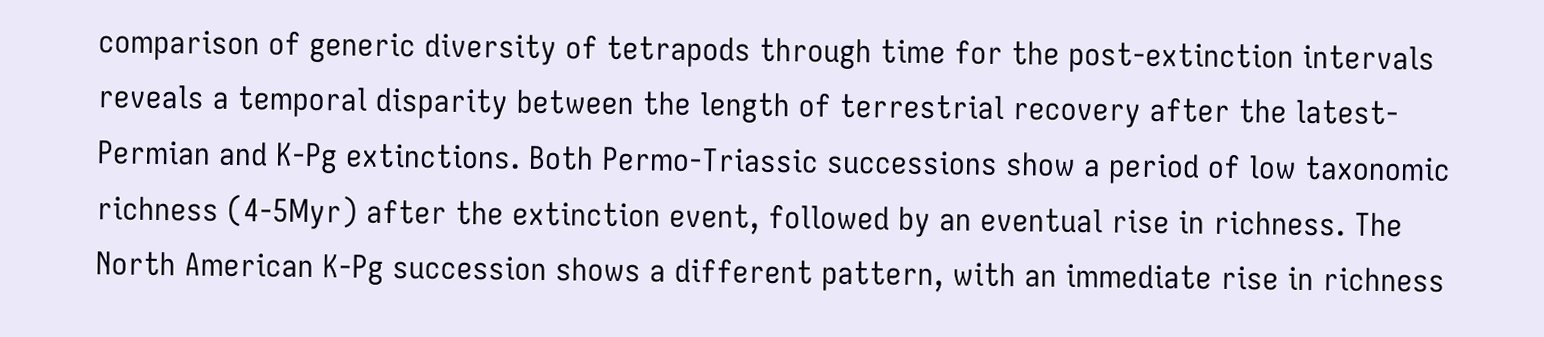comparison of generic diversity of tetrapods through time for the post-extinction intervals reveals a temporal disparity between the length of terrestrial recovery after the latest-Permian and K-Pg extinctions. Both Permo-Triassic successions show a period of low taxonomic richness (4-5Myr) after the extinction event, followed by an eventual rise in richness. The North American K-Pg succession shows a different pattern, with an immediate rise in richness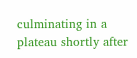culminating in a plateau shortly after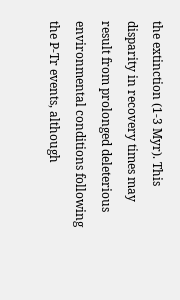the extinction (1-3 Myr). This disparity in recovery times may result from prolonged deleterious environmental conditions following the P-Tr events, although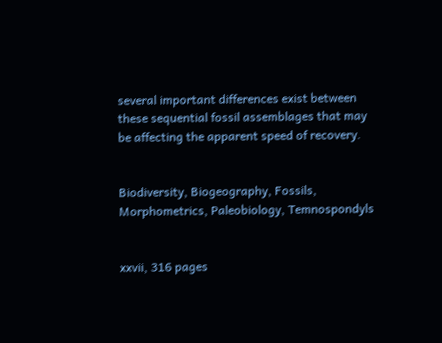several important differences exist between these sequential fossil assemblages that may be affecting the apparent speed of recovery.


Biodiversity, Biogeography, Fossils, Morphometrics, Paleobiology, Temnospondyls


xxvii, 316 pages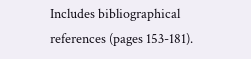Includes bibliographical references (pages 153-181).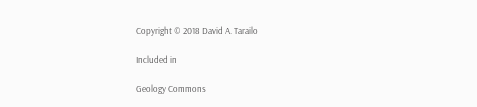Copyright © 2018 David A. Tarailo

Included in

Geology Commons